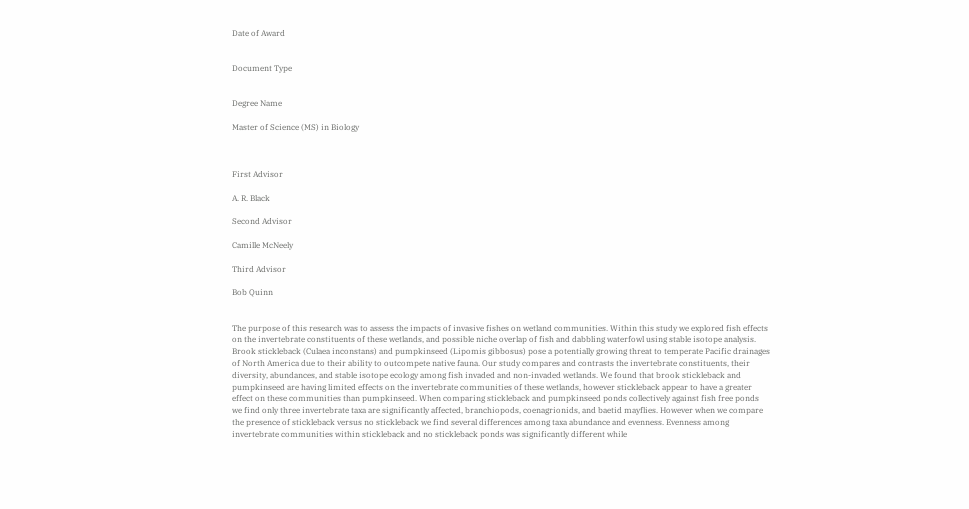Date of Award


Document Type


Degree Name

Master of Science (MS) in Biology



First Advisor

A. R. Black

Second Advisor

Camille McNeely

Third Advisor

Bob Quinn


The purpose of this research was to assess the impacts of invasive fishes on wetland communities. Within this study we explored fish effects on the invertebrate constituents of these wetlands, and possible niche overlap of fish and dabbling waterfowl using stable isotope analysis. Brook stickleback (Culaea inconstans) and pumpkinseed (Lipomis gibbosus) pose a potentially growing threat to temperate Pacific drainages of North America due to their ability to outcompete native fauna. Our study compares and contrasts the invertebrate constituents, their diversity, abundances, and stable isotope ecology among fish invaded and non-invaded wetlands. We found that brook stickleback and pumpkinseed are having limited effects on the invertebrate communities of these wetlands, however stickleback appear to have a greater effect on these communities than pumpkinseed. When comparing stickleback and pumpkinseed ponds collectively against fish free ponds we find only three invertebrate taxa are significantly affected, branchiopods, coenagrionids, and baetid mayflies. However when we compare the presence of stickleback versus no stickleback we find several differences among taxa abundance and evenness. Evenness among invertebrate communities within stickleback and no stickleback ponds was significantly different while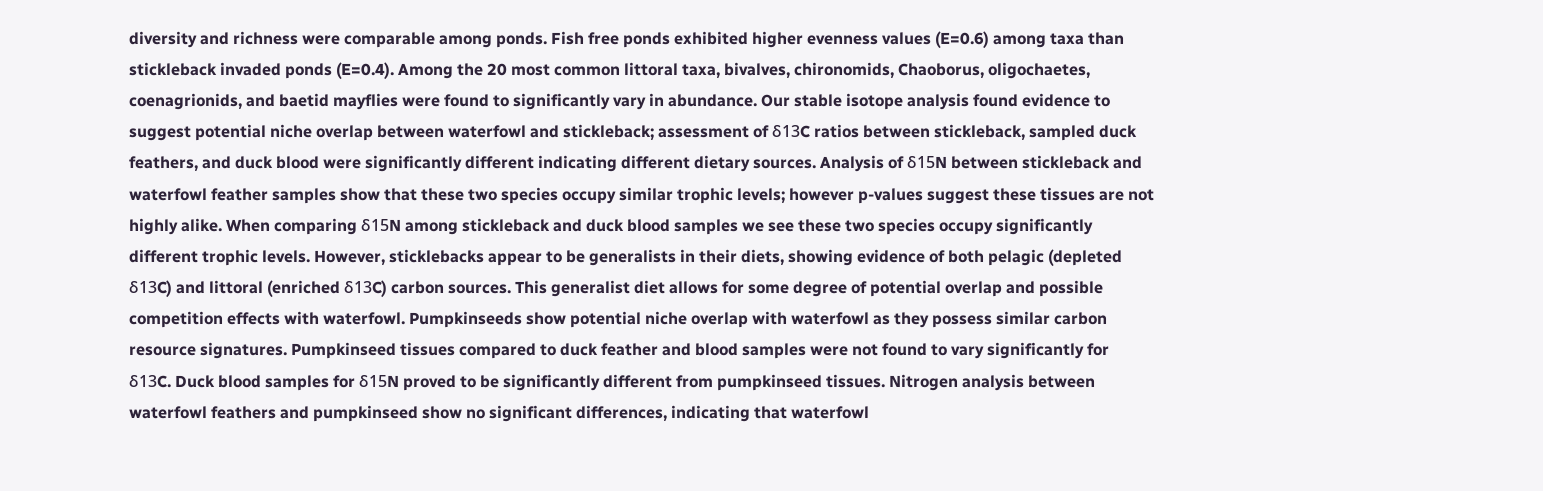diversity and richness were comparable among ponds. Fish free ponds exhibited higher evenness values (E=0.6) among taxa than stickleback invaded ponds (E=0.4). Among the 20 most common littoral taxa, bivalves, chironomids, Chaoborus, oligochaetes, coenagrionids, and baetid mayflies were found to significantly vary in abundance. Our stable isotope analysis found evidence to suggest potential niche overlap between waterfowl and stickleback; assessment of δ13C ratios between stickleback, sampled duck feathers, and duck blood were significantly different indicating different dietary sources. Analysis of δ15N between stickleback and waterfowl feather samples show that these two species occupy similar trophic levels; however p-values suggest these tissues are not highly alike. When comparing δ15N among stickleback and duck blood samples we see these two species occupy significantly different trophic levels. However, sticklebacks appear to be generalists in their diets, showing evidence of both pelagic (depleted δ13C) and littoral (enriched δ13C) carbon sources. This generalist diet allows for some degree of potential overlap and possible competition effects with waterfowl. Pumpkinseeds show potential niche overlap with waterfowl as they possess similar carbon resource signatures. Pumpkinseed tissues compared to duck feather and blood samples were not found to vary significantly for δ13C. Duck blood samples for δ15N proved to be significantly different from pumpkinseed tissues. Nitrogen analysis between waterfowl feathers and pumpkinseed show no significant differences, indicating that waterfowl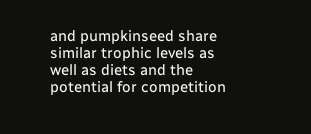and pumpkinseed share similar trophic levels as well as diets and the potential for competition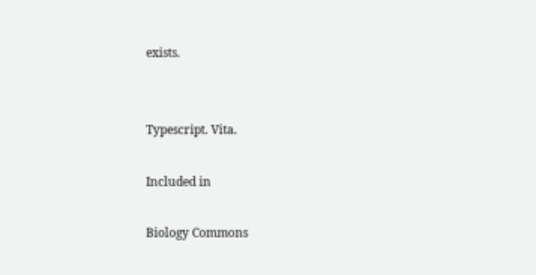exists.


Typescript. Vita.

Included in

Biology Commons